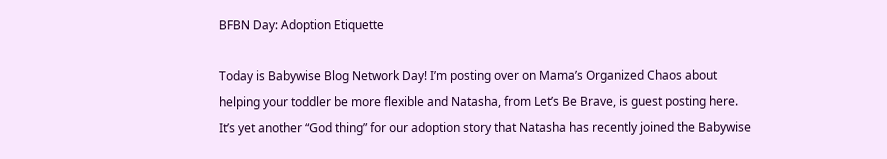BFBN Day: Adoption Etiquette

Today is Babywise Blog Network Day! I’m posting over on Mama’s Organized Chaos about helping your toddler be more flexible and Natasha, from Let’s Be Brave, is guest posting here. It’s yet another “God thing” for our adoption story that Natasha has recently joined the Babywise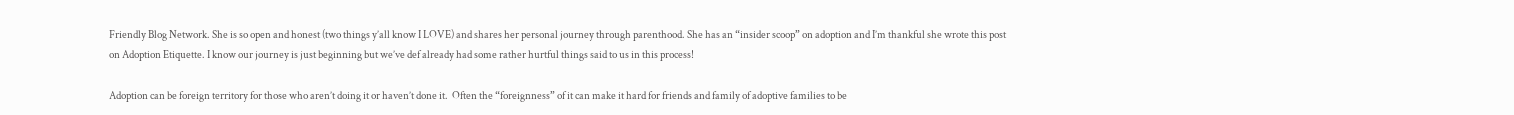Friendly Blog Network. She is so open and honest (two things y’all know I LOVE) and shares her personal journey through parenthood. She has an “insider scoop” on adoption and I’m thankful she wrote this post on Adoption Etiquette. I know our journey is just beginning but we’ve def already had some rather hurtful things said to us in this process!

Adoption can be foreign territory for those who aren’t doing it or haven’t done it.  Often the “foreignness” of it can make it hard for friends and family of adoptive families to be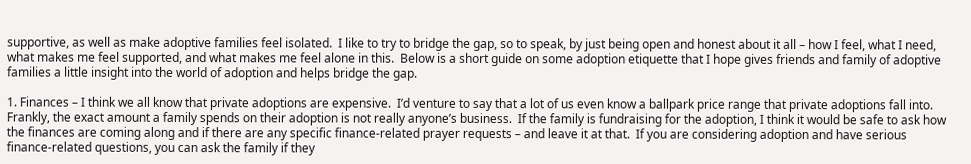supportive, as well as make adoptive families feel isolated.  I like to try to bridge the gap, so to speak, by just being open and honest about it all – how I feel, what I need, what makes me feel supported, and what makes me feel alone in this.  Below is a short guide on some adoption etiquette that I hope gives friends and family of adoptive families a little insight into the world of adoption and helps bridge the gap.

1. Finances – I think we all know that private adoptions are expensive.  I’d venture to say that a lot of us even know a ballpark price range that private adoptions fall into.  Frankly, the exact amount a family spends on their adoption is not really anyone’s business.  If the family is fundraising for the adoption, I think it would be safe to ask how the finances are coming along and if there are any specific finance-related prayer requests – and leave it at that.  If you are considering adoption and have serious finance-related questions, you can ask the family if they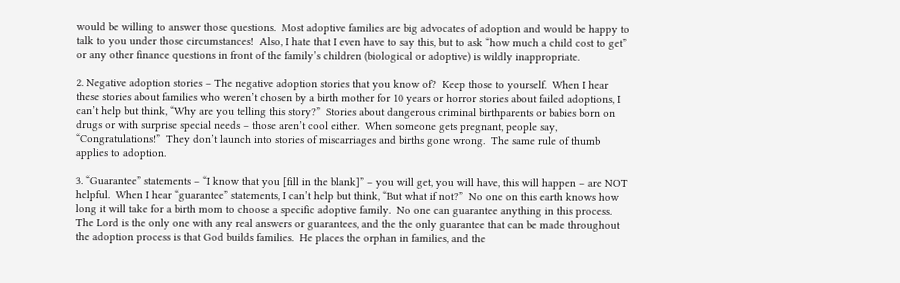would be willing to answer those questions.  Most adoptive families are big advocates of adoption and would be happy to talk to you under those circumstances!  Also, I hate that I even have to say this, but to ask “how much a child cost to get” or any other finance questions in front of the family’s children (biological or adoptive) is wildly inappropriate.

2. Negative adoption stories – The negative adoption stories that you know of?  Keep those to yourself.  When I hear these stories about families who weren’t chosen by a birth mother for 10 years or horror stories about failed adoptions, I can’t help but think, “Why are you telling this story?”  Stories about dangerous criminal birthparents or babies born on drugs or with surprise special needs – those aren’t cool either.  When someone gets pregnant, people say, “Congratulations!”  They don’t launch into stories of miscarriages and births gone wrong.  The same rule of thumb applies to adoption.

3. “Guarantee” statements – “I know that you [fill in the blank]” – you will get, you will have, this will happen – are NOT helpful.  When I hear “guarantee” statements, I can’t help but think, “But what if not?”  No one on this earth knows how long it will take for a birth mom to choose a specific adoptive family.  No one can guarantee anything in this process.  The Lord is the only one with any real answers or guarantees, and the the only guarantee that can be made throughout the adoption process is that God builds families.  He places the orphan in families, and the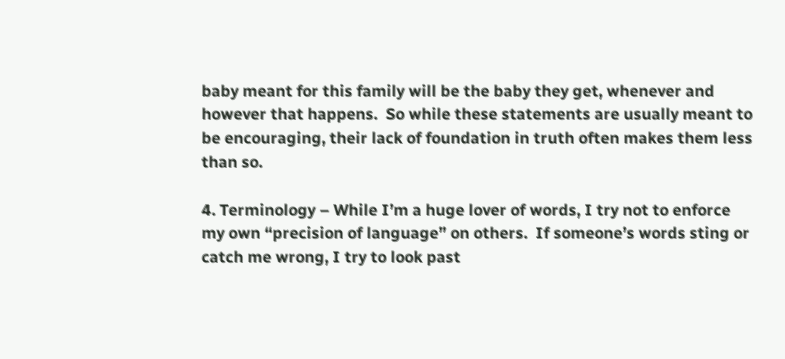baby meant for this family will be the baby they get, whenever and however that happens.  So while these statements are usually meant to be encouraging, their lack of foundation in truth often makes them less than so.

4. Terminology – While I’m a huge lover of words, I try not to enforce my own “precision of language” on others.  If someone’s words sting or catch me wrong, I try to look past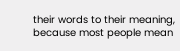their words to their meaning, because most people mean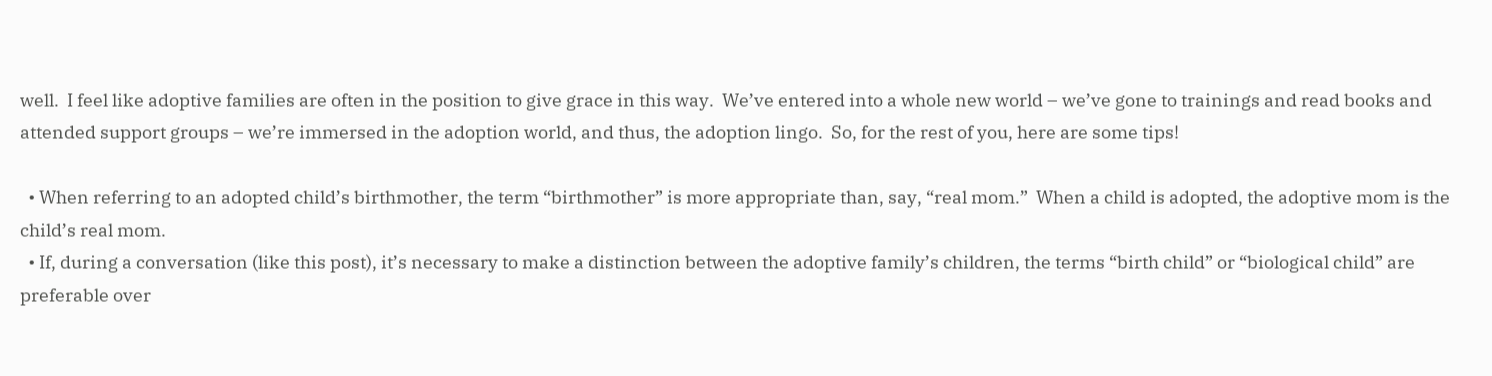well.  I feel like adoptive families are often in the position to give grace in this way.  We’ve entered into a whole new world – we’ve gone to trainings and read books and attended support groups – we’re immersed in the adoption world, and thus, the adoption lingo.  So, for the rest of you, here are some tips!

  • When referring to an adopted child’s birthmother, the term “birthmother” is more appropriate than, say, “real mom.”  When a child is adopted, the adoptive mom is the child’s real mom.
  • If, during a conversation (like this post), it’s necessary to make a distinction between the adoptive family’s children, the terms “birth child” or “biological child” are preferable over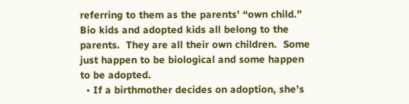referring to them as the parents’ “own child.”  Bio kids and adopted kids all belong to the parents.  They are all their own children.  Some just happen to be biological and some happen to be adopted.
  • If a birthmother decides on adoption, she’s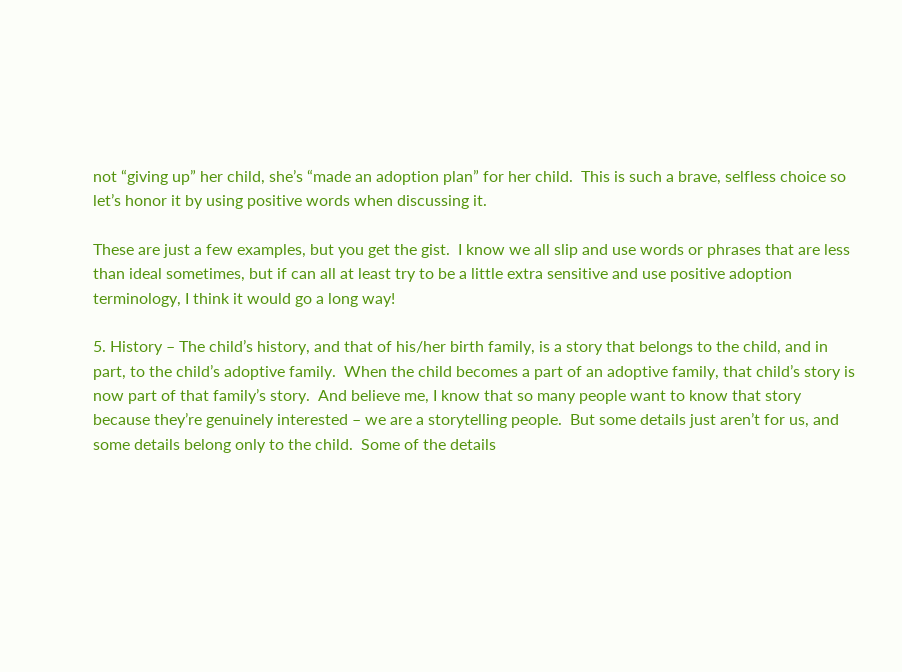not “giving up” her child, she’s “made an adoption plan” for her child.  This is such a brave, selfless choice so let’s honor it by using positive words when discussing it.

These are just a few examples, but you get the gist.  I know we all slip and use words or phrases that are less than ideal sometimes, but if can all at least try to be a little extra sensitive and use positive adoption terminology, I think it would go a long way!

5. History – The child’s history, and that of his/her birth family, is a story that belongs to the child, and in part, to the child’s adoptive family.  When the child becomes a part of an adoptive family, that child’s story is now part of that family’s story.  And believe me, I know that so many people want to know that story because they’re genuinely interested – we are a storytelling people.  But some details just aren’t for us, and some details belong only to the child.  Some of the details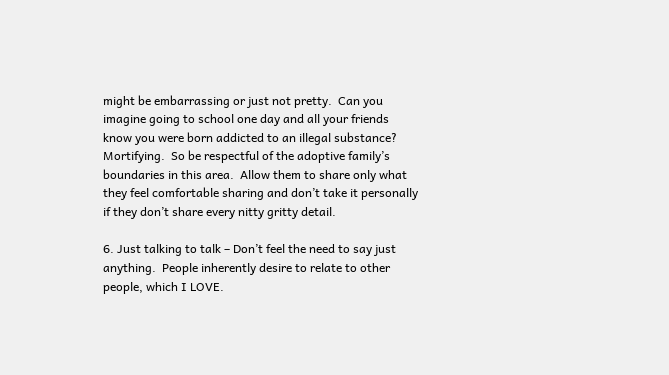might be embarrassing or just not pretty.  Can you imagine going to school one day and all your friends know you were born addicted to an illegal substance?  Mortifying.  So be respectful of the adoptive family’s boundaries in this area.  Allow them to share only what they feel comfortable sharing and don’t take it personally if they don’t share every nitty gritty detail.

6. Just talking to talk – Don’t feel the need to say just anything.  People inherently desire to relate to other people, which I LOVE.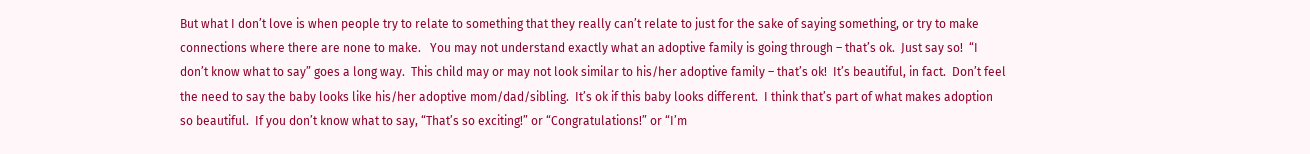But what I don’t love is when people try to relate to something that they really can’t relate to just for the sake of saying something, or try to make connections where there are none to make.   You may not understand exactly what an adoptive family is going through – that’s ok.  Just say so!  “I don’t know what to say” goes a long way.  This child may or may not look similar to his/her adoptive family – that’s ok!  It’s beautiful, in fact.  Don’t feel the need to say the baby looks like his/her adoptive mom/dad/sibling.  It’s ok if this baby looks different.  I think that’s part of what makes adoption so beautiful.  If you don’t know what to say, “That’s so exciting!” or “Congratulations!” or “I’m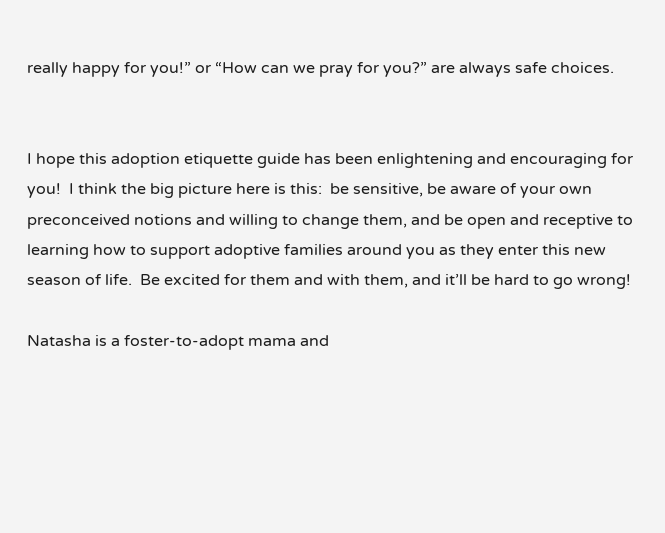really happy for you!” or “How can we pray for you?” are always safe choices.


I hope this adoption etiquette guide has been enlightening and encouraging for you!  I think the big picture here is this:  be sensitive, be aware of your own preconceived notions and willing to change them, and be open and receptive to learning how to support adoptive families around you as they enter this new season of life.  Be excited for them and with them, and it’ll be hard to go wrong!

Natasha is a foster-to-adopt mama and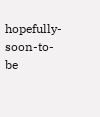hopefully-soon-to-be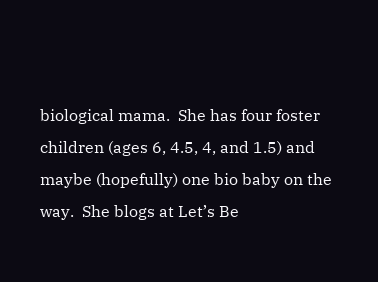biological mama.  She has four foster children (ages 6, 4.5, 4, and 1.5) and maybe (hopefully) one bio baby on the way.  She blogs at Let’s Be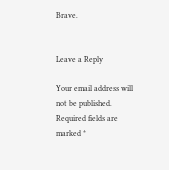Brave.


Leave a Reply

Your email address will not be published. Required fields are marked *